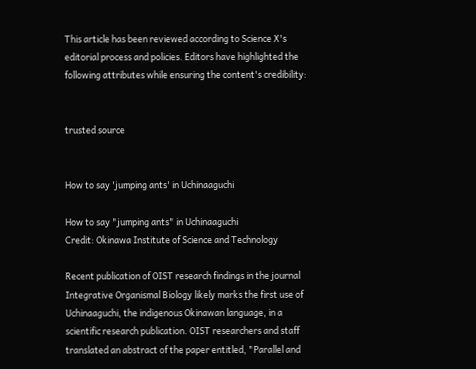This article has been reviewed according to Science X's editorial process and policies. Editors have highlighted the following attributes while ensuring the content's credibility:


trusted source


How to say 'jumping ants' in Uchinaaguchi

How to say "jumping ants" in Uchinaaguchi
Credit: Okinawa Institute of Science and Technology

Recent publication of OIST research findings in the journal Integrative Organismal Biology likely marks the first use of Uchinaaguchi, the indigenous Okinawan language, in a scientific research publication. OIST researchers and staff translated an abstract of the paper entitled, "Parallel and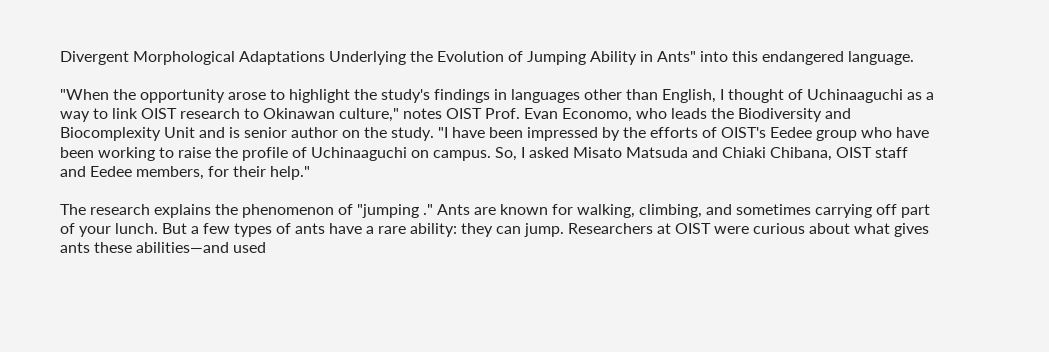Divergent Morphological Adaptations Underlying the Evolution of Jumping Ability in Ants" into this endangered language.

"When the opportunity arose to highlight the study's findings in languages other than English, I thought of Uchinaaguchi as a way to link OIST research to Okinawan culture," notes OIST Prof. Evan Economo, who leads the Biodiversity and Biocomplexity Unit and is senior author on the study. "I have been impressed by the efforts of OIST's Eedee group who have been working to raise the profile of Uchinaaguchi on campus. So, I asked Misato Matsuda and Chiaki Chibana, OIST staff and Eedee members, for their help."

The research explains the phenomenon of "jumping ." Ants are known for walking, climbing, and sometimes carrying off part of your lunch. But a few types of ants have a rare ability: they can jump. Researchers at OIST were curious about what gives ants these abilities—and used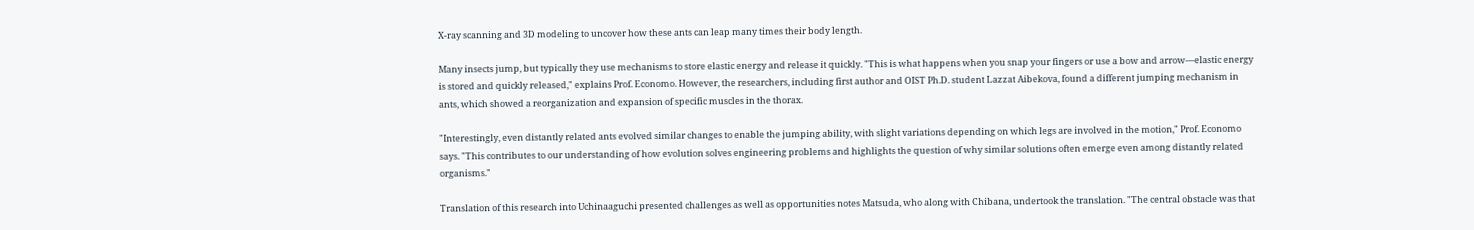X-ray scanning and 3D modeling to uncover how these ants can leap many times their body length.

Many insects jump, but typically they use mechanisms to store elastic energy and release it quickly. "This is what happens when you snap your fingers or use a bow and arrow—elastic energy is stored and quickly released," explains Prof. Economo. However, the researchers, including first author and OIST Ph.D. student Lazzat Aibekova, found a different jumping mechanism in ants, which showed a reorganization and expansion of specific muscles in the thorax.

"Interestingly, even distantly related ants evolved similar changes to enable the jumping ability, with slight variations depending on which legs are involved in the motion," Prof. Economo says. "This contributes to our understanding of how evolution solves engineering problems and highlights the question of why similar solutions often emerge even among distantly related organisms."

Translation of this research into Uchinaaguchi presented challenges as well as opportunities notes Matsuda, who along with Chibana, undertook the translation. "The central obstacle was that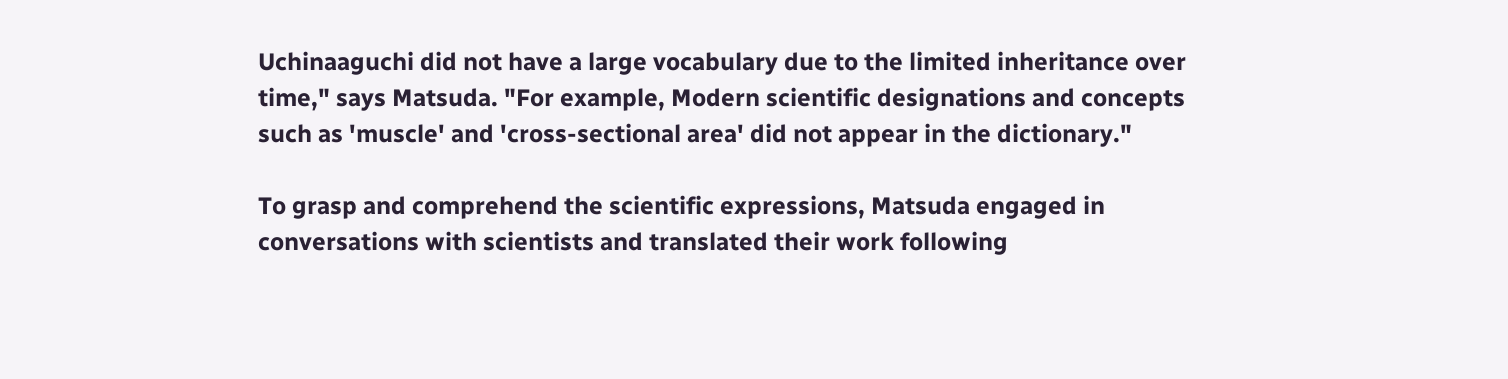Uchinaaguchi did not have a large vocabulary due to the limited inheritance over time," says Matsuda. "For example, Modern scientific designations and concepts such as 'muscle' and 'cross-sectional area' did not appear in the dictionary."

To grasp and comprehend the scientific expressions, Matsuda engaged in conversations with scientists and translated their work following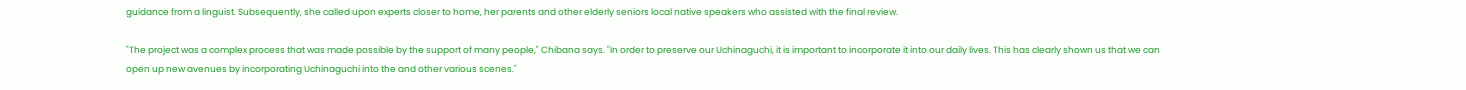guidance from a linguist. Subsequently, she called upon experts closer to home, her parents and other elderly seniors local native speakers who assisted with the final review.

"The project was a complex process that was made possible by the support of many people," Chibana says. "In order to preserve our Uchinaguchi, it is important to incorporate it into our daily lives. This has clearly shown us that we can open up new avenues by incorporating Uchinaguchi into the and other various scenes."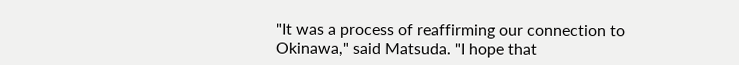"It was a process of reaffirming our connection to Okinawa," said Matsuda. "I hope that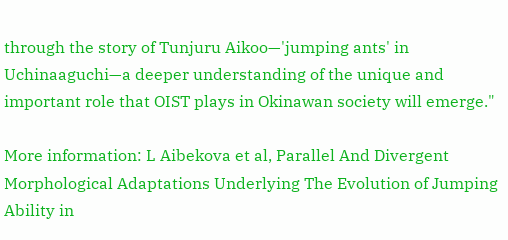through the story of Tunjuru Aikoo—'jumping ants' in Uchinaaguchi—a deeper understanding of the unique and important role that OIST plays in Okinawan society will emerge."

More information: L Aibekova et al, Parallel And Divergent Morphological Adaptations Underlying The Evolution of Jumping Ability in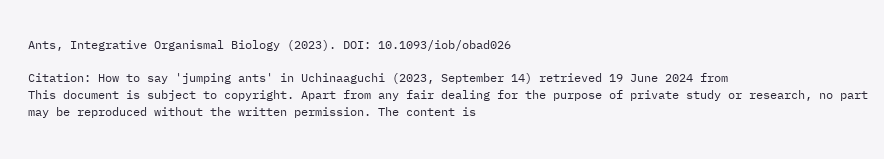Ants, Integrative Organismal Biology (2023). DOI: 10.1093/iob/obad026

Citation: How to say 'jumping ants' in Uchinaaguchi (2023, September 14) retrieved 19 June 2024 from
This document is subject to copyright. Apart from any fair dealing for the purpose of private study or research, no part may be reproduced without the written permission. The content is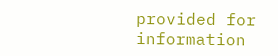provided for information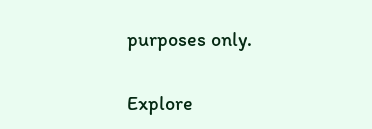purposes only.

Explore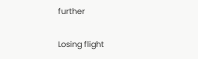further

Losing flight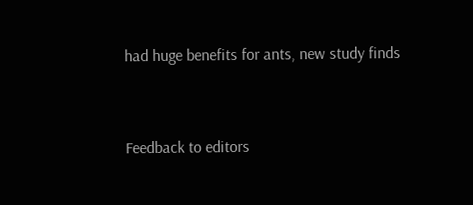had huge benefits for ants, new study finds


Feedback to editors